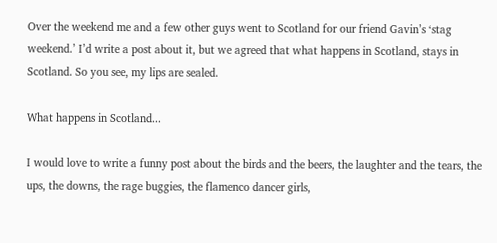Over the weekend me and a few other guys went to Scotland for our friend Gavin’s ‘stag weekend.’ I’d write a post about it, but we agreed that what happens in Scotland, stays in Scotland. So you see, my lips are sealed.

What happens in Scotland...

I would love to write a funny post about the birds and the beers, the laughter and the tears, the ups, the downs, the rage buggies, the flamenco dancer girls,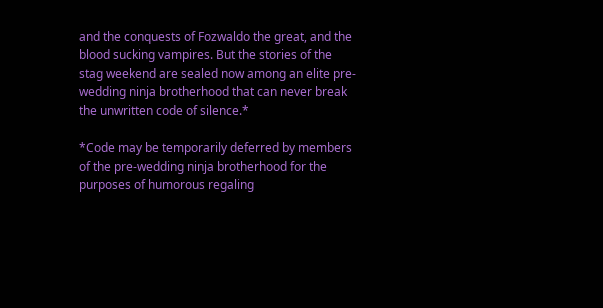and the conquests of Fozwaldo the great, and the blood sucking vampires. But the stories of the stag weekend are sealed now among an elite pre-wedding ninja brotherhood that can never break the unwritten code of silence.*

*Code may be temporarily deferred by members of the pre-wedding ninja brotherhood for the purposes of humorous regaling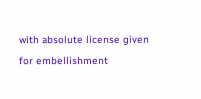with absolute license given for embellishment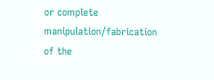or complete manipulation/fabrication of the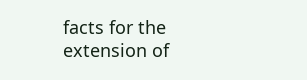facts for the extension of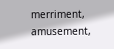merriment, amusement,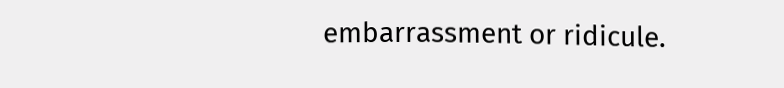embarrassment or ridicule.